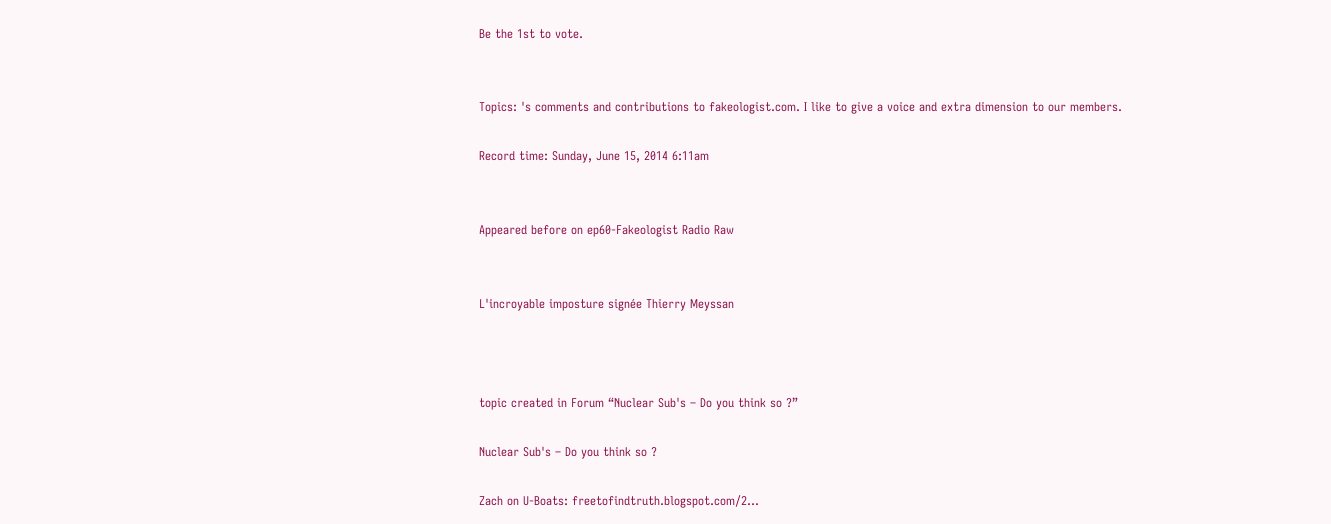Be the 1st to vote.


Topics: 's comments and contributions to fakeologist.com. I like to give a voice and extra dimension to our members.

Record time: Sunday, June 15, 2014 6:11am


Appeared before on ep60-Fakeologist Radio Raw


L'incroyable imposture signée Thierry Meyssan



topic created in Forum “Nuclear Sub's – Do you think so ?”

Nuclear Sub's – Do you think so ?

Zach on U-Boats: freetofindtruth.blogspot.com/2…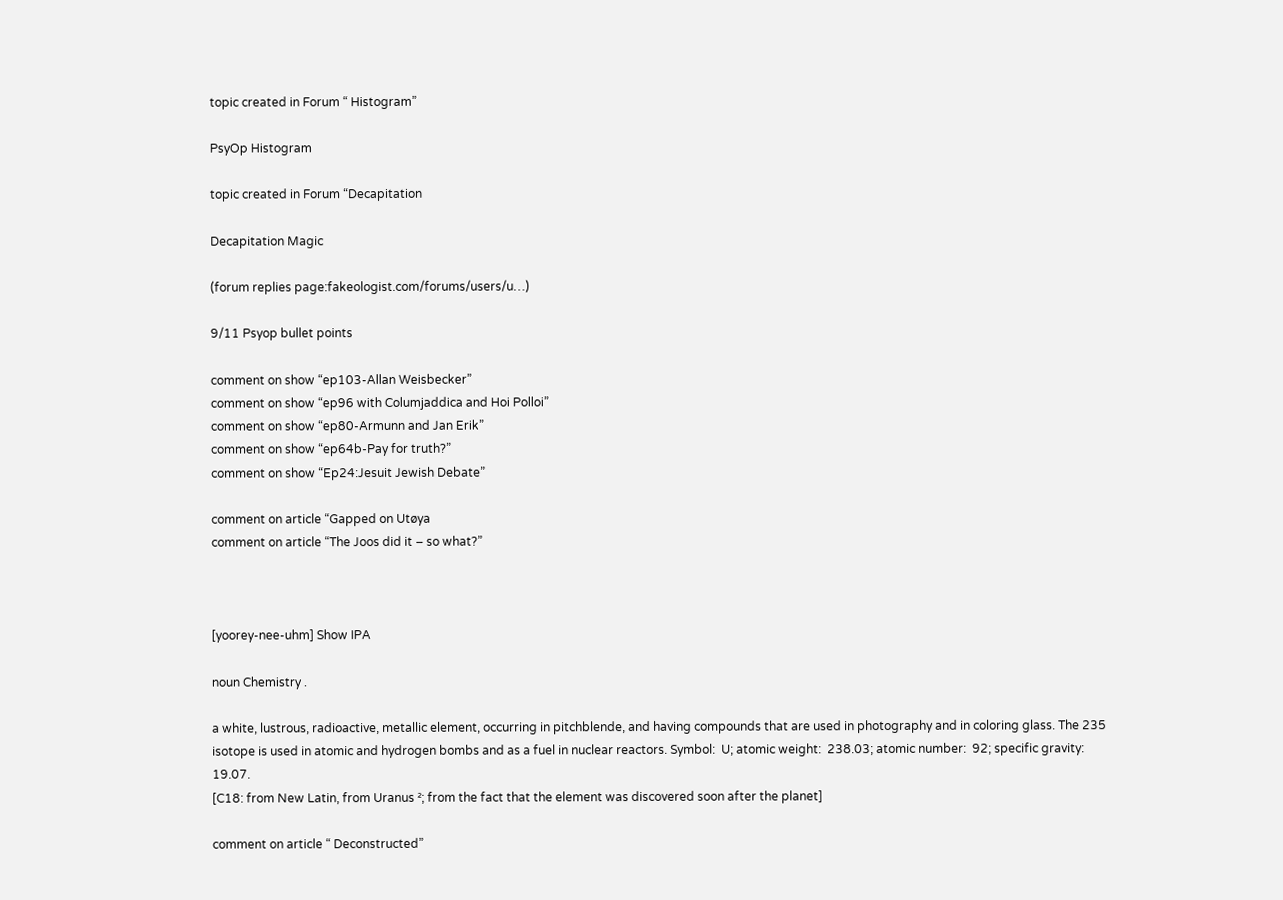topic created in Forum “ Histogram”

PsyOp Histogram

topic created in Forum “Decapitation

Decapitation Magic

(forum replies page:fakeologist.com/forums/users/u…)

9/11 Psyop bullet points

comment on show “ep103-Allan Weisbecker”
comment on show “ep96 with Columjaddica and Hoi Polloi”
comment on show “ep80-Armunn and Jan Erik”
comment on show “ep64b-Pay for truth?”
comment on show “Ep24:Jesuit Jewish Debate”

comment on article “Gapped on Utøya
comment on article “The Joos did it – so what?”



[yoorey-nee-uhm] Show IPA

noun Chemistry .

a white, lustrous, radioactive, metallic element, occurring in pitchblende, and having compounds that are used in photography and in coloring glass. The 235 isotope is used in atomic and hydrogen bombs and as a fuel in nuclear reactors. Symbol:  U; atomic weight:  238.03; atomic number:  92; specific gravity:  19.07.
[C18: from New Latin, from Uranus ²; from the fact that the element was discovered soon after the planet]

comment on article “ Deconstructed”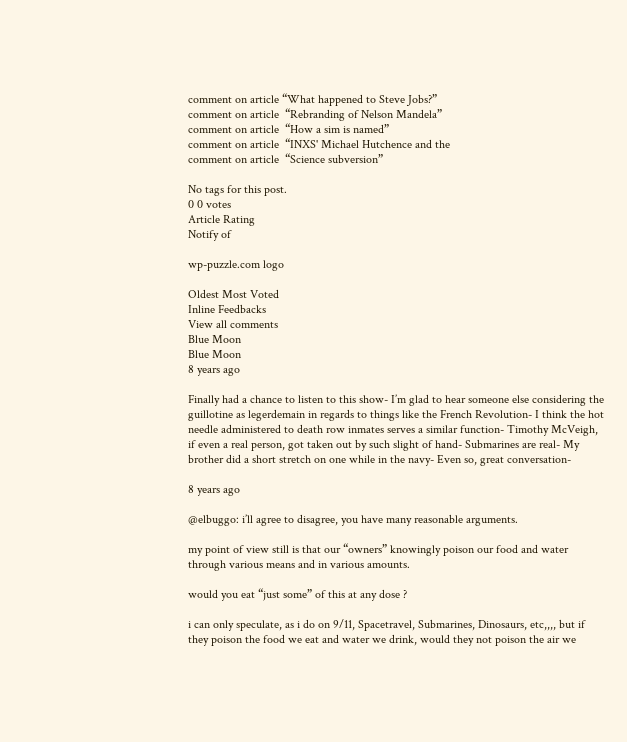comment on article “What happened to Steve Jobs?”
comment on article  “Rebranding of Nelson Mandela”
comment on article  “How a sim is named”
comment on article  “INXS' Michael Hutchence and the
comment on article  “Science subversion”

No tags for this post.
0 0 votes
Article Rating
Notify of

wp-puzzle.com logo

Oldest Most Voted
Inline Feedbacks
View all comments
Blue Moon
Blue Moon
8 years ago

Finally had a chance to listen to this show- I’m glad to hear someone else considering the guillotine as legerdemain in regards to things like the French Revolution- I think the hot needle administered to death row inmates serves a similar function- Timothy McVeigh, if even a real person, got taken out by such slight of hand- Submarines are real- My brother did a short stretch on one while in the navy- Even so, great conversation-

8 years ago

@elbuggo: i’ll agree to disagree, you have many reasonable arguments.

my point of view still is that our “owners” knowingly poison our food and water through various means and in various amounts.

would you eat “just some” of this at any dose ?

i can only speculate, as i do on 9/11, Spacetravel, Submarines, Dinosaurs, etc,,,, but if they poison the food we eat and water we drink, would they not poison the air we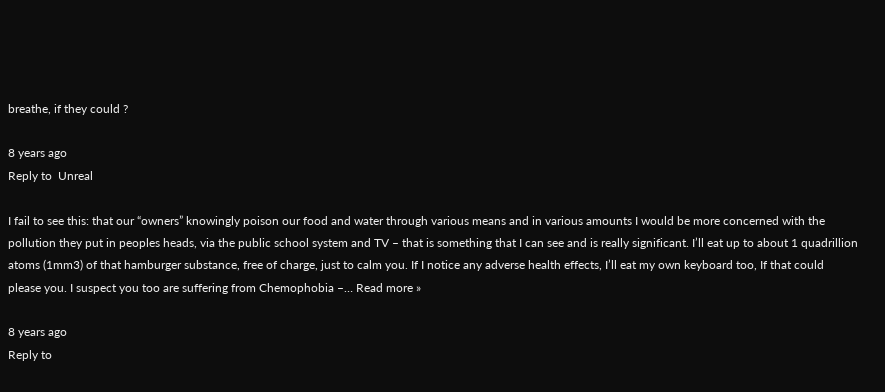breathe, if they could ?

8 years ago
Reply to  Unreal

I fail to see this: that our “owners” knowingly poison our food and water through various means and in various amounts I would be more concerned with the pollution they put in peoples heads, via the public school system and TV – that is something that I can see and is really significant. I’ll eat up to about 1 quadrillion atoms (1mm3) of that hamburger substance, free of charge, just to calm you. If I notice any adverse health effects, I’ll eat my own keyboard too, If that could please you. I suspect you too are suffering from Chemophobia –… Read more »

8 years ago
Reply to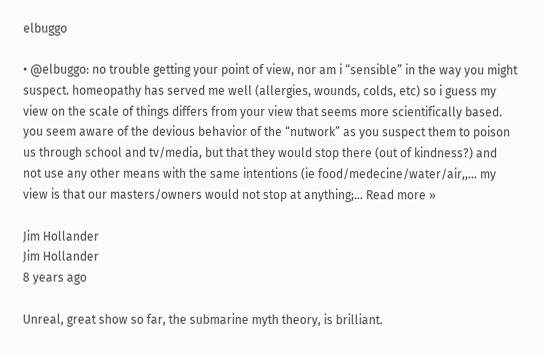elbuggo

• @elbuggo: no trouble getting your point of view, nor am i “sensible” in the way you might suspect. homeopathy has served me well (allergies, wounds, colds, etc) so i guess my view on the scale of things differs from your view that seems more scientifically based. you seem aware of the devious behavior of the “nutwork” as you suspect them to poison us through school and tv/media, but that they would stop there (out of kindness?) and not use any other means with the same intentions (ie food/medecine/water/air,,… my view is that our masters/owners would not stop at anything;… Read more »

Jim Hollander
Jim Hollander
8 years ago

Unreal, great show so far, the submarine myth theory, is brilliant.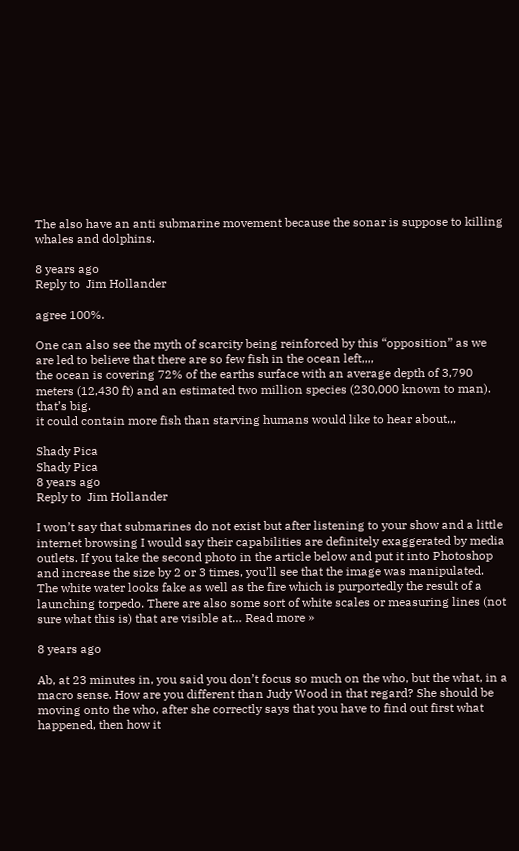The also have an anti submarine movement because the sonar is suppose to killing whales and dolphins.

8 years ago
Reply to  Jim Hollander

agree 100%.

One can also see the myth of scarcity being reinforced by this “opposition” as we are led to believe that there are so few fish in the ocean left,,,,
the ocean is covering 72% of the earths surface with an average depth of 3,790 meters (12,430 ft) and an estimated two million species (230,000 known to man).
that’s big.
it could contain more fish than starving humans would like to hear about,,,

Shady Pica
Shady Pica
8 years ago
Reply to  Jim Hollander

I won’t say that submarines do not exist but after listening to your show and a little internet browsing I would say their capabilities are definitely exaggerated by media outlets. If you take the second photo in the article below and put it into Photoshop and increase the size by 2 or 3 times, you’ll see that the image was manipulated. The white water looks fake as well as the fire which is purportedly the result of a launching torpedo. There are also some sort of white scales or measuring lines (not sure what this is) that are visible at… Read more »

8 years ago

Ab, at 23 minutes in, you said you don’t focus so much on the who, but the what, in a macro sense. How are you different than Judy Wood in that regard? She should be moving onto the who, after she correctly says that you have to find out first what happened, then how it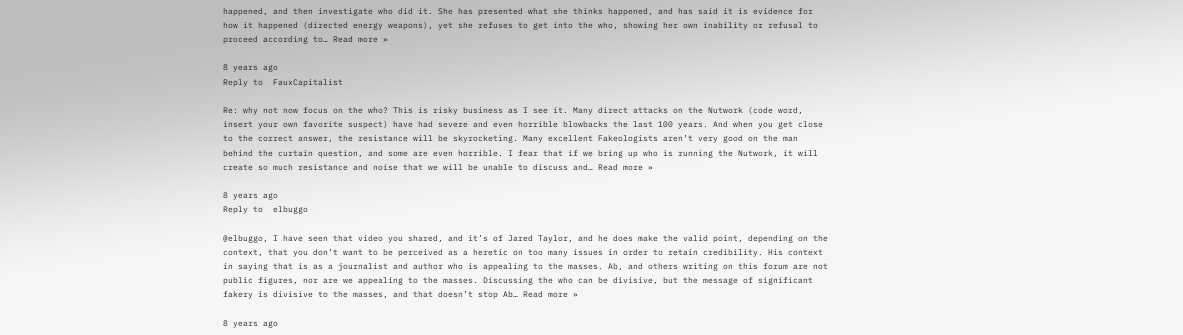happened, and then investigate who did it. She has presented what she thinks happened, and has said it is evidence for how it happened (directed energy weapons), yet she refuses to get into the who, showing her own inability or refusal to proceed according to… Read more »

8 years ago
Reply to  FauxCapitalist

Re: why not now focus on the who? This is risky business as I see it. Many direct attacks on the Nutwork (code word, insert your own favorite suspect) have had severe and even horrible blowbacks the last 100 years. And when you get close to the correct answer, the resistance will be skyrocketing. Many excellent Fakeologists aren’t very good on the man behind the curtain question, and some are even horrible. I fear that if we bring up who is running the Nutwork, it will create so much resistance and noise that we will be unable to discuss and… Read more »

8 years ago
Reply to  elbuggo

@elbuggo, I have seen that video you shared, and it’s of Jared Taylor, and he does make the valid point, depending on the context, that you don’t want to be perceived as a heretic on too many issues in order to retain credibility. His context in saying that is as a journalist and author who is appealing to the masses. Ab, and others writing on this forum are not public figures, nor are we appealing to the masses. Discussing the who can be divisive, but the message of significant fakery is divisive to the masses, and that doesn’t stop Ab… Read more »

8 years ago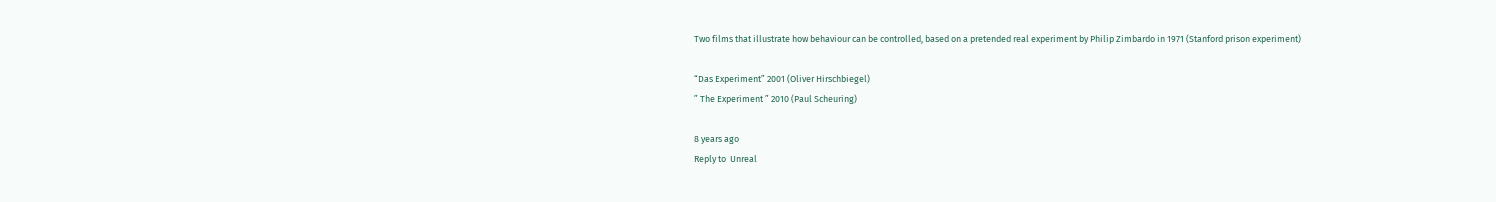Two films that illustrate how behaviour can be controlled, based on a pretended real experiment by Philip Zimbardo in 1971 (Stanford prison experiment)

“Das Experiment” 2001 (Oliver Hirschbiegel)
” The Experiment ” 2010 (Paul Scheuring)

8 years ago
Reply to  Unreal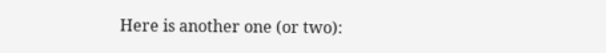Here is another one (or two):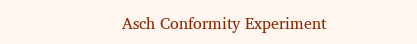Asch Conformity Experiment